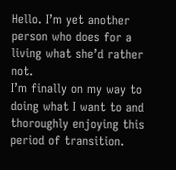Hello. I’m yet another person who does for a living what she’d rather not.
I’m finally on my way to doing what I want to and thoroughly enjoying this period of transition.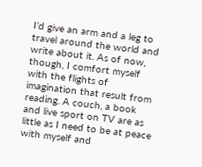I’d give an arm and a leg to travel around the world and write about it. As of now, though, I comfort myself with the flights of imagination that result from reading. A couch, a book and live sport on TV are as little as I need to be at peace with myself and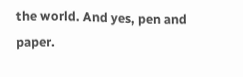the world. And yes, pen and paper.